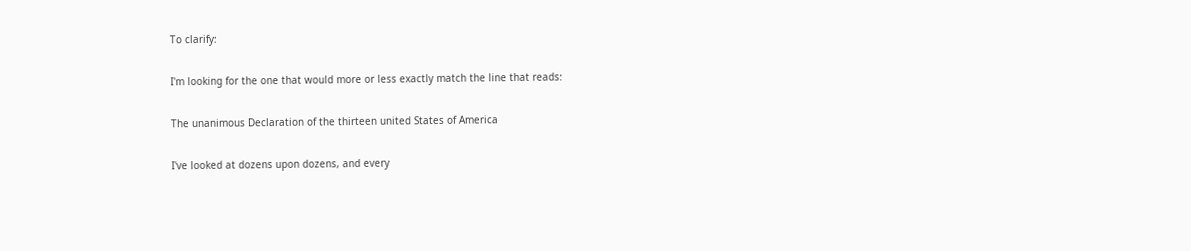To clarify:

I'm looking for the one that would more or less exactly match the line that reads:

The unanimous Declaration of the thirteen united States of America

I've looked at dozens upon dozens, and every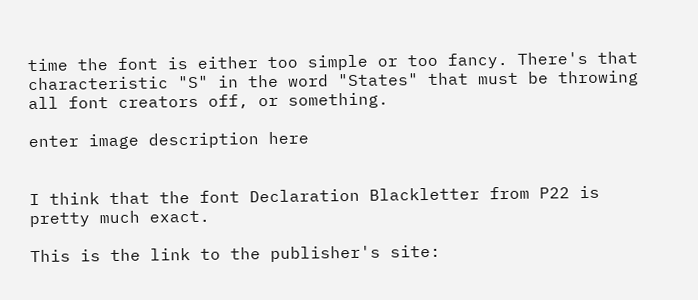time the font is either too simple or too fancy. There's that characteristic "S" in the word "States" that must be throwing all font creators off, or something.

enter image description here


I think that the font Declaration Blackletter from P22 is pretty much exact.

This is the link to the publisher's site: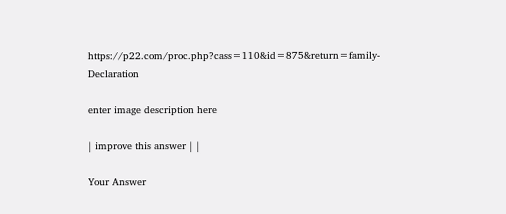https://p22.com/proc.php?cass=110&id=875&return=family-Declaration

enter image description here

| improve this answer | |

Your Answer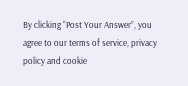By clicking “Post Your Answer”, you agree to our terms of service, privacy policy and cookie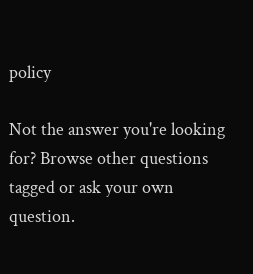policy

Not the answer you're looking for? Browse other questions tagged or ask your own question.